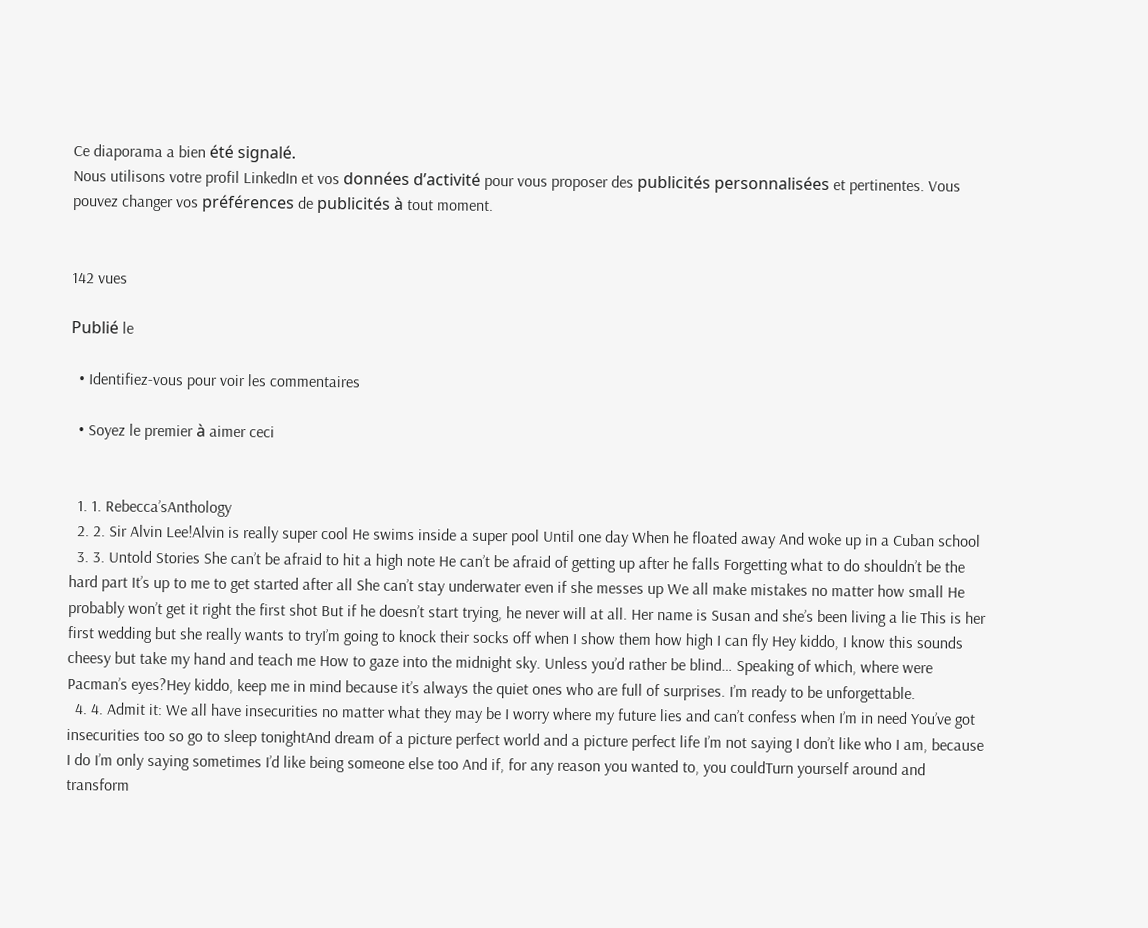Ce diaporama a bien été signalé.
Nous utilisons votre profil LinkedIn et vos données d’activité pour vous proposer des publicités personnalisées et pertinentes. Vous pouvez changer vos préférences de publicités à tout moment.


142 vues

Publié le

  • Identifiez-vous pour voir les commentaires

  • Soyez le premier à aimer ceci


  1. 1. Rebecca’sAnthology
  2. 2. Sir Alvin Lee!Alvin is really super cool He swims inside a super pool Until one day When he floated away And woke up in a Cuban school
  3. 3. Untold Stories She can’t be afraid to hit a high note He can’t be afraid of getting up after he falls Forgetting what to do shouldn’t be the hard part It’s up to me to get started after all She can’t stay underwater even if she messes up We all make mistakes no matter how small He probably won’t get it right the first shot But if he doesn’t start trying, he never will at all. Her name is Susan and she’s been living a lie This is her first wedding but she really wants to tryI’m going to knock their socks off when I show them how high I can fly Hey kiddo, I know this sounds cheesy but take my hand and teach me How to gaze into the midnight sky. Unless you’d rather be blind… Speaking of which, where were Pacman’s eyes?Hey kiddo, keep me in mind because it’s always the quiet ones who are full of surprises. I’m ready to be unforgettable.
  4. 4. Admit it: We all have insecurities no matter what they may be I worry where my future lies and can’t confess when I’m in need You’ve got insecurities too so go to sleep tonightAnd dream of a picture perfect world and a picture perfect life I’m not saying I don’t like who I am, because I do I’m only saying sometimes I’d like being someone else too And if, for any reason you wanted to, you couldTurn yourself around and transform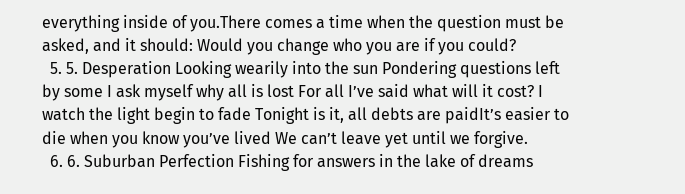everything inside of you.There comes a time when the question must be asked, and it should: Would you change who you are if you could?
  5. 5. Desperation Looking wearily into the sun Pondering questions left by some I ask myself why all is lost For all I’ve said what will it cost? I watch the light begin to fade Tonight is it, all debts are paidIt’s easier to die when you know you’ve lived We can’t leave yet until we forgive.
  6. 6. Suburban Perfection Fishing for answers in the lake of dreams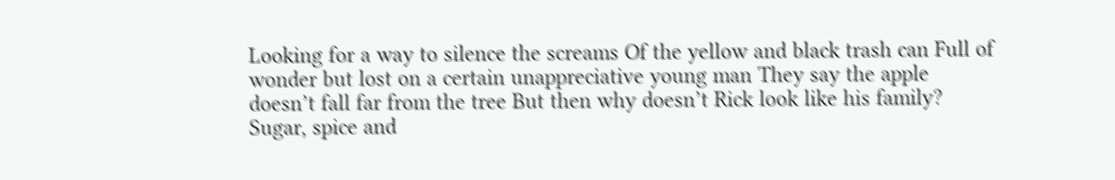Looking for a way to silence the screams Of the yellow and black trash can Full of wonder but lost on a certain unappreciative young man They say the apple doesn’t fall far from the tree But then why doesn’t Rick look like his family? Sugar, spice and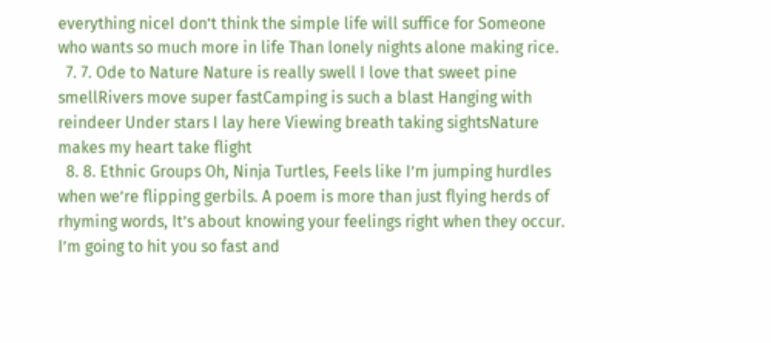everything niceI don’t think the simple life will suffice for Someone who wants so much more in life Than lonely nights alone making rice.
  7. 7. Ode to Nature Nature is really swell I love that sweet pine smellRivers move super fastCamping is such a blast Hanging with reindeer Under stars I lay here Viewing breath taking sightsNature makes my heart take flight
  8. 8. Ethnic Groups Oh, Ninja Turtles, Feels like I’m jumping hurdles when we’re flipping gerbils. A poem is more than just flying herds of rhyming words, It’s about knowing your feelings right when they occur. I’m going to hit you so fast and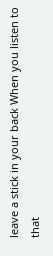leave a stick in your back When you listen to that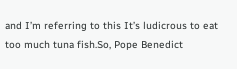and I’m referring to this It’s ludicrous to eat too much tuna fish.So, Pope Benedict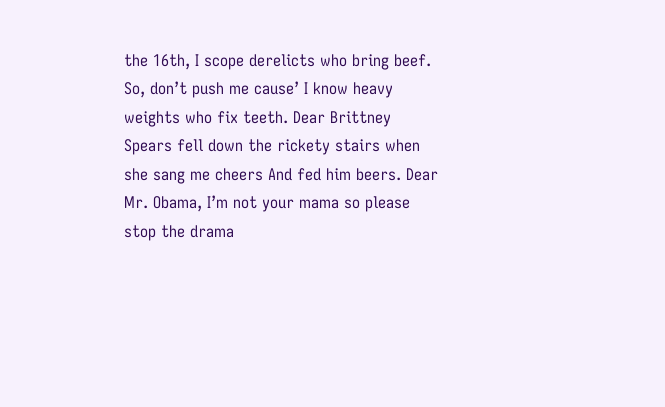the 16th, I scope derelicts who bring beef. So, don’t push me cause’ I know heavy weights who fix teeth. Dear Brittney Spears fell down the rickety stairs when she sang me cheers And fed him beers. Dear Mr. Obama, I’m not your mama so please stop the drama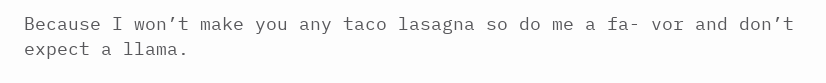Because I won’t make you any taco lasagna so do me a fa- vor and don’t expect a llama.